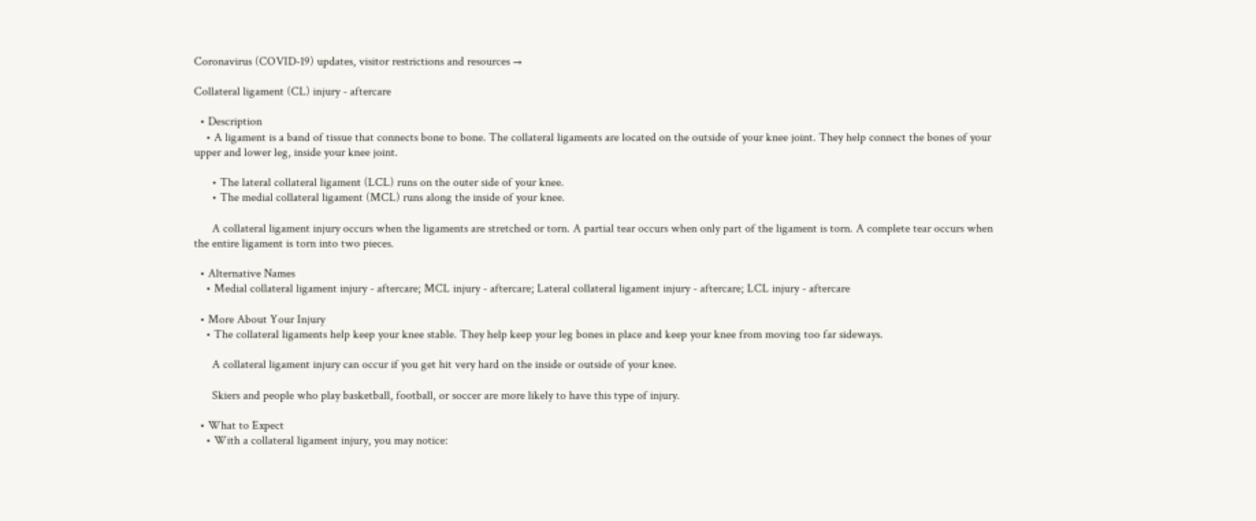Coronavirus (COVID-19) updates, visitor restrictions and resources →

Collateral ligament (CL) injury - aftercare

  • Description
    • A ligament is a band of tissue that connects bone to bone. The collateral ligaments are located on the outside of your knee joint. They help connect the bones of your upper and lower leg, inside your knee joint.

      • The lateral collateral ligament (LCL) runs on the outer side of your knee.
      • The medial collateral ligament (MCL) runs along the inside of your knee.

      A collateral ligament injury occurs when the ligaments are stretched or torn. A partial tear occurs when only part of the ligament is torn. A complete tear occurs when the entire ligament is torn into two pieces.

  • Alternative Names
    • Medial collateral ligament injury - aftercare; MCL injury - aftercare; Lateral collateral ligament injury - aftercare; LCL injury - aftercare

  • More About Your Injury
    • The collateral ligaments help keep your knee stable. They help keep your leg bones in place and keep your knee from moving too far sideways.

      A collateral ligament injury can occur if you get hit very hard on the inside or outside of your knee.

      Skiers and people who play basketball, football, or soccer are more likely to have this type of injury.

  • What to Expect
    • With a collateral ligament injury, you may notice: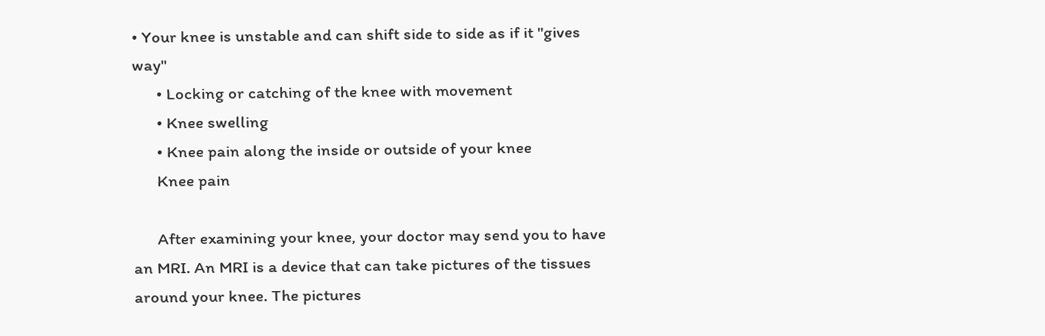• Your knee is unstable and can shift side to side as if it "gives way"
      • Locking or catching of the knee with movement
      • Knee swelling
      • Knee pain along the inside or outside of your knee
      Knee pain

      After examining your knee, your doctor may send you to have an MRI. An MRI is a device that can take pictures of the tissues around your knee. The pictures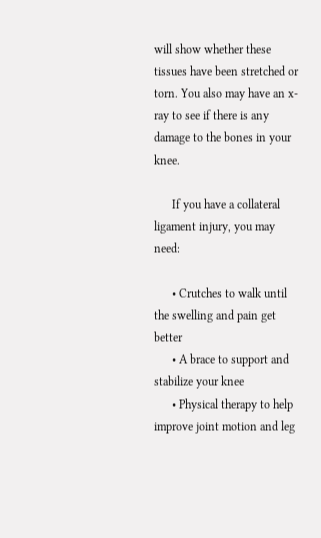will show whether these tissues have been stretched or torn. You also may have an x-ray to see if there is any damage to the bones in your knee.

      If you have a collateral ligament injury, you may need:

      • Crutches to walk until the swelling and pain get better
      • A brace to support and stabilize your knee
      • Physical therapy to help improve joint motion and leg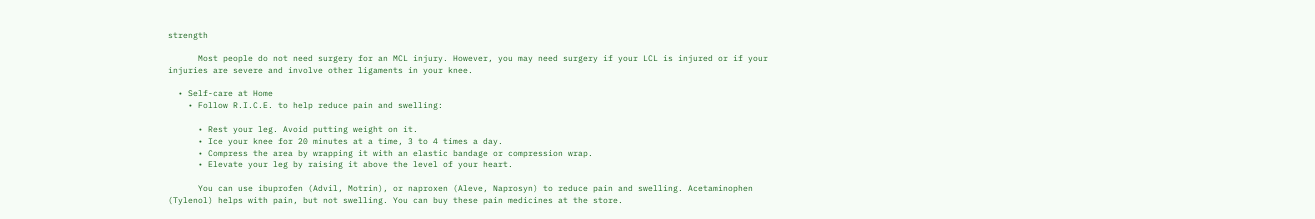strength

      Most people do not need surgery for an MCL injury. However, you may need surgery if your LCL is injured or if your injuries are severe and involve other ligaments in your knee.

  • Self-care at Home
    • Follow R.I.C.E. to help reduce pain and swelling:

      • Rest your leg. Avoid putting weight on it.
      • Ice your knee for 20 minutes at a time, 3 to 4 times a day.
      • Compress the area by wrapping it with an elastic bandage or compression wrap.
      • Elevate your leg by raising it above the level of your heart.

      You can use ibuprofen (Advil, Motrin), or naproxen (Aleve, Naprosyn) to reduce pain and swelling. Acetaminophen (Tylenol) helps with pain, but not swelling. You can buy these pain medicines at the store.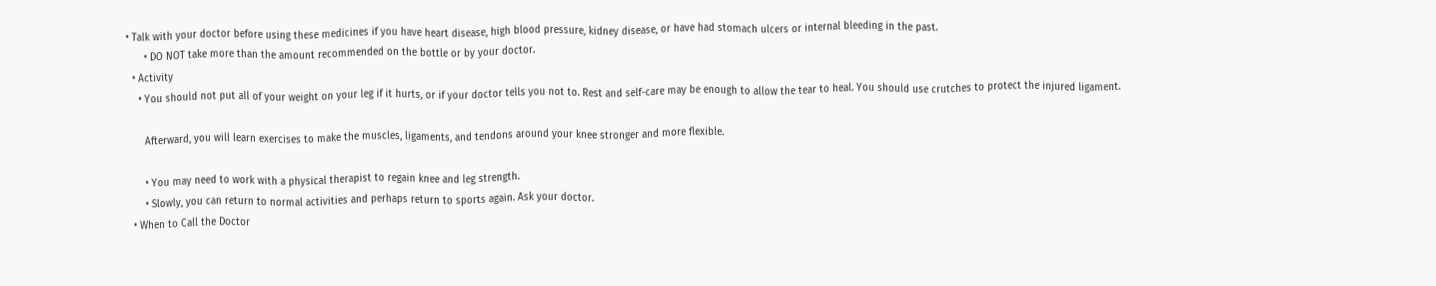• Talk with your doctor before using these medicines if you have heart disease, high blood pressure, kidney disease, or have had stomach ulcers or internal bleeding in the past.
      • DO NOT take more than the amount recommended on the bottle or by your doctor.
  • Activity
    • You should not put all of your weight on your leg if it hurts, or if your doctor tells you not to. Rest and self-care may be enough to allow the tear to heal. You should use crutches to protect the injured ligament.

      Afterward, you will learn exercises to make the muscles, ligaments, and tendons around your knee stronger and more flexible.

      • You may need to work with a physical therapist to regain knee and leg strength.
      • Slowly, you can return to normal activities and perhaps return to sports again. Ask your doctor.
  • When to Call the Doctor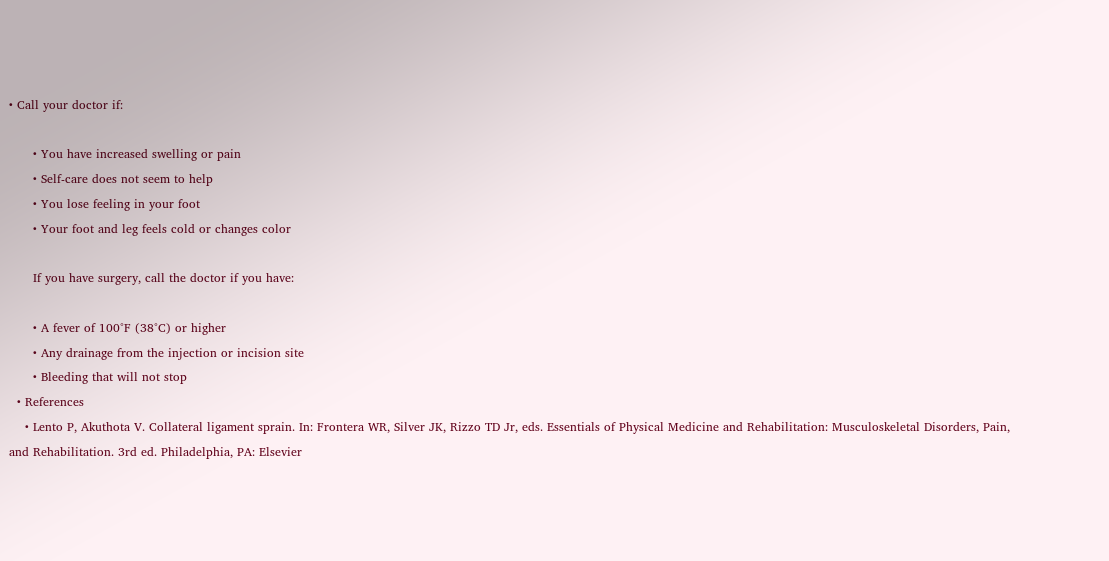• Call your doctor if:

      • You have increased swelling or pain
      • Self-care does not seem to help
      • You lose feeling in your foot
      • Your foot and leg feels cold or changes color

      If you have surgery, call the doctor if you have:

      • A fever of 100°F (38°C) or higher
      • Any drainage from the injection or incision site
      • Bleeding that will not stop
  • References
    • Lento P, Akuthota V. Collateral ligament sprain. In: Frontera WR, Silver JK, Rizzo TD Jr, eds. Essentials of Physical Medicine and Rehabilitation: Musculoskeletal Disorders, Pain, and Rehabilitation. 3rd ed. Philadelphia, PA: Elsevier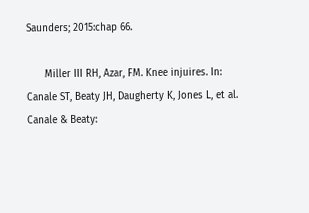Saunders; 2015:chap 66.

      Miller III RH, Azar, FM. Knee injuires. In: Canale ST, Beaty JH, Daugherty K, Jones L, et al. Canale & Beaty: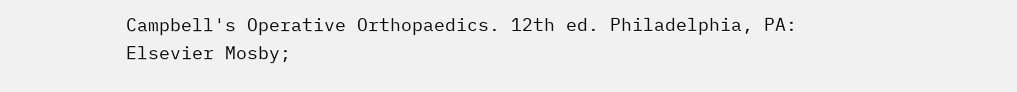Campbell's Operative Orthopaedics. 12th ed. Philadelphia, PA: Elsevier Mosby;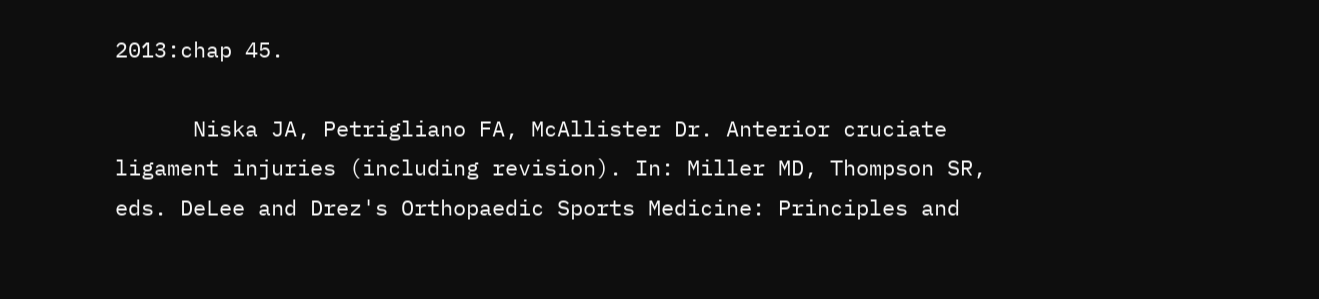2013:chap 45.

      Niska JA, Petrigliano FA, McAllister Dr. Anterior cruciate ligament injuries (including revision). In: Miller MD, Thompson SR, eds. DeLee and Drez's Orthopaedic Sports Medicine: Principles and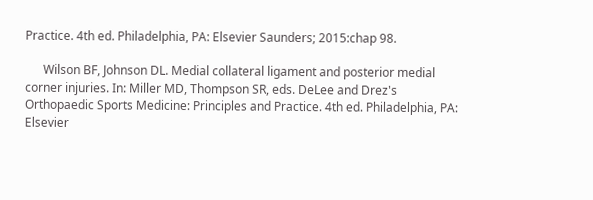Practice. 4th ed. Philadelphia, PA: Elsevier Saunders; 2015:chap 98.

      Wilson BF, Johnson DL. Medial collateral ligament and posterior medial corner injuries. In: Miller MD, Thompson SR, eds. DeLee and Drez's Orthopaedic Sports Medicine: Principles and Practice. 4th ed. Philadelphia, PA: Elsevier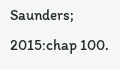Saunders; 2015:chap 100.